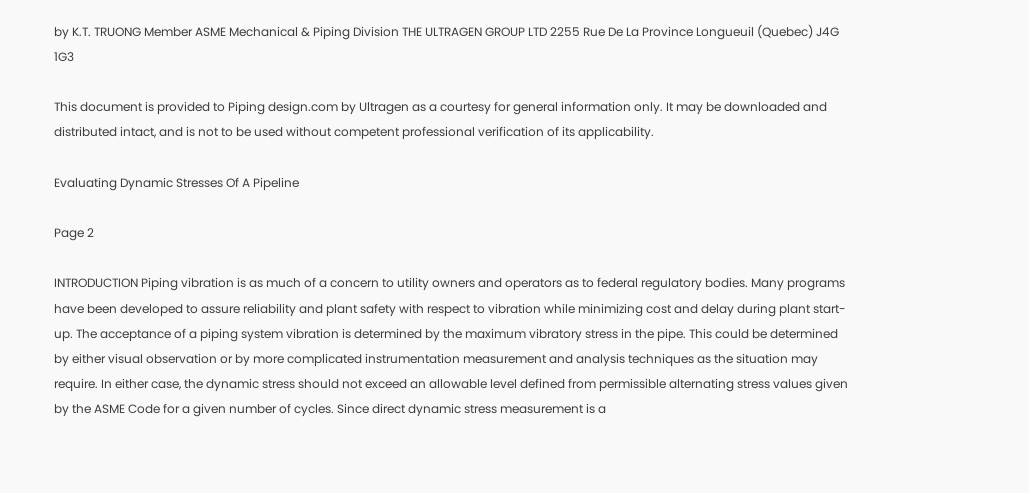by K.T. TRUONG Member ASME Mechanical & Piping Division THE ULTRAGEN GROUP LTD 2255 Rue De La Province Longueuil (Quebec) J4G 1G3

This document is provided to Piping design.com by Ultragen as a courtesy for general information only. It may be downloaded and distributed intact, and is not to be used without competent professional verification of its applicability.

Evaluating Dynamic Stresses Of A Pipeline

Page 2

INTRODUCTION Piping vibration is as much of a concern to utility owners and operators as to federal regulatory bodies. Many programs have been developed to assure reliability and plant safety with respect to vibration while minimizing cost and delay during plant start-up. The acceptance of a piping system vibration is determined by the maximum vibratory stress in the pipe. This could be determined by either visual observation or by more complicated instrumentation measurement and analysis techniques as the situation may require. In either case, the dynamic stress should not exceed an allowable level defined from permissible alternating stress values given by the ASME Code for a given number of cycles. Since direct dynamic stress measurement is a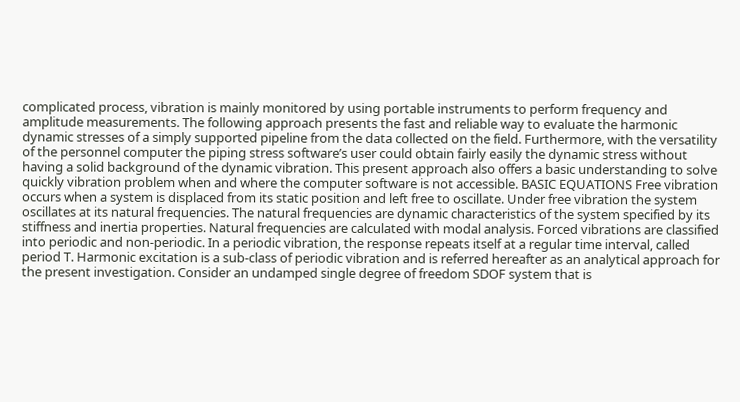complicated process, vibration is mainly monitored by using portable instruments to perform frequency and amplitude measurements. The following approach presents the fast and reliable way to evaluate the harmonic dynamic stresses of a simply supported pipeline from the data collected on the field. Furthermore, with the versatility of the personnel computer the piping stress software’s user could obtain fairly easily the dynamic stress without having a solid background of the dynamic vibration. This present approach also offers a basic understanding to solve quickly vibration problem when and where the computer software is not accessible. BASIC EQUATIONS Free vibration occurs when a system is displaced from its static position and left free to oscillate. Under free vibration the system oscillates at its natural frequencies. The natural frequencies are dynamic characteristics of the system specified by its stiffness and inertia properties. Natural frequencies are calculated with modal analysis. Forced vibrations are classified into periodic and non-periodic. In a periodic vibration, the response repeats itself at a regular time interval, called period T. Harmonic excitation is a sub-class of periodic vibration and is referred hereafter as an analytical approach for the present investigation. Consider an undamped single degree of freedom SDOF system that is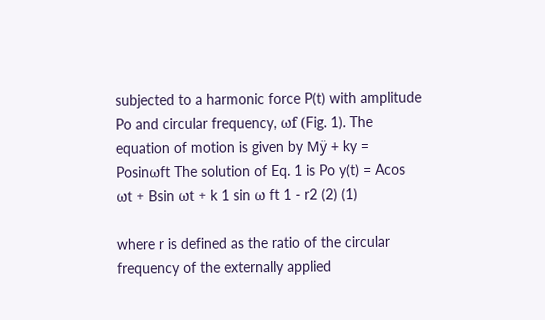subjected to a harmonic force P(t) with amplitude Po and circular frequency, ωf (Fig. 1). The equation of motion is given by Mÿ + ky = Posinωft The solution of Eq. 1 is Po y(t) = Acos ωt + Bsin ωt + k 1 sin ω ft 1 - r2 (2) (1)

where r is defined as the ratio of the circular frequency of the externally applied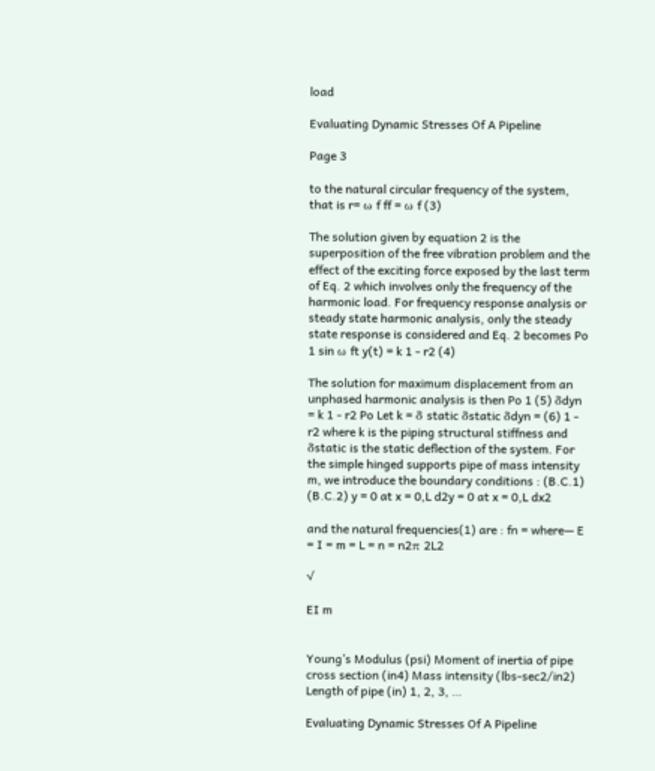load

Evaluating Dynamic Stresses Of A Pipeline

Page 3

to the natural circular frequency of the system, that is r= ω f ff = ω f (3)

The solution given by equation 2 is the superposition of the free vibration problem and the effect of the exciting force exposed by the last term of Eq. 2 which involves only the frequency of the harmonic load. For frequency response analysis or steady state harmonic analysis, only the steady state response is considered and Eq. 2 becomes Po 1 sin ω ft y(t) = k 1 - r2 (4)

The solution for maximum displacement from an unphased harmonic analysis is then Po 1 (5) δdyn = k 1 - r2 Po Let k = δ static δstatic δdyn = (6) 1 - r2 where k is the piping structural stiffness and δstatic is the static deflection of the system. For the simple hinged supports pipe of mass intensity m, we introduce the boundary conditions : (B.C.1) (B.C.2) y = 0 at x = 0,L d2y = 0 at x = 0,L dx2

and the natural frequencies(1) are : fn = where— E = I = m = L = n = n2π 2L2

√

EI m


Young’s Modulus (psi) Moment of inertia of pipe cross section (in4) Mass intensity (lbs-sec2/in2) Length of pipe (in) 1, 2, 3, …

Evaluating Dynamic Stresses Of A Pipeline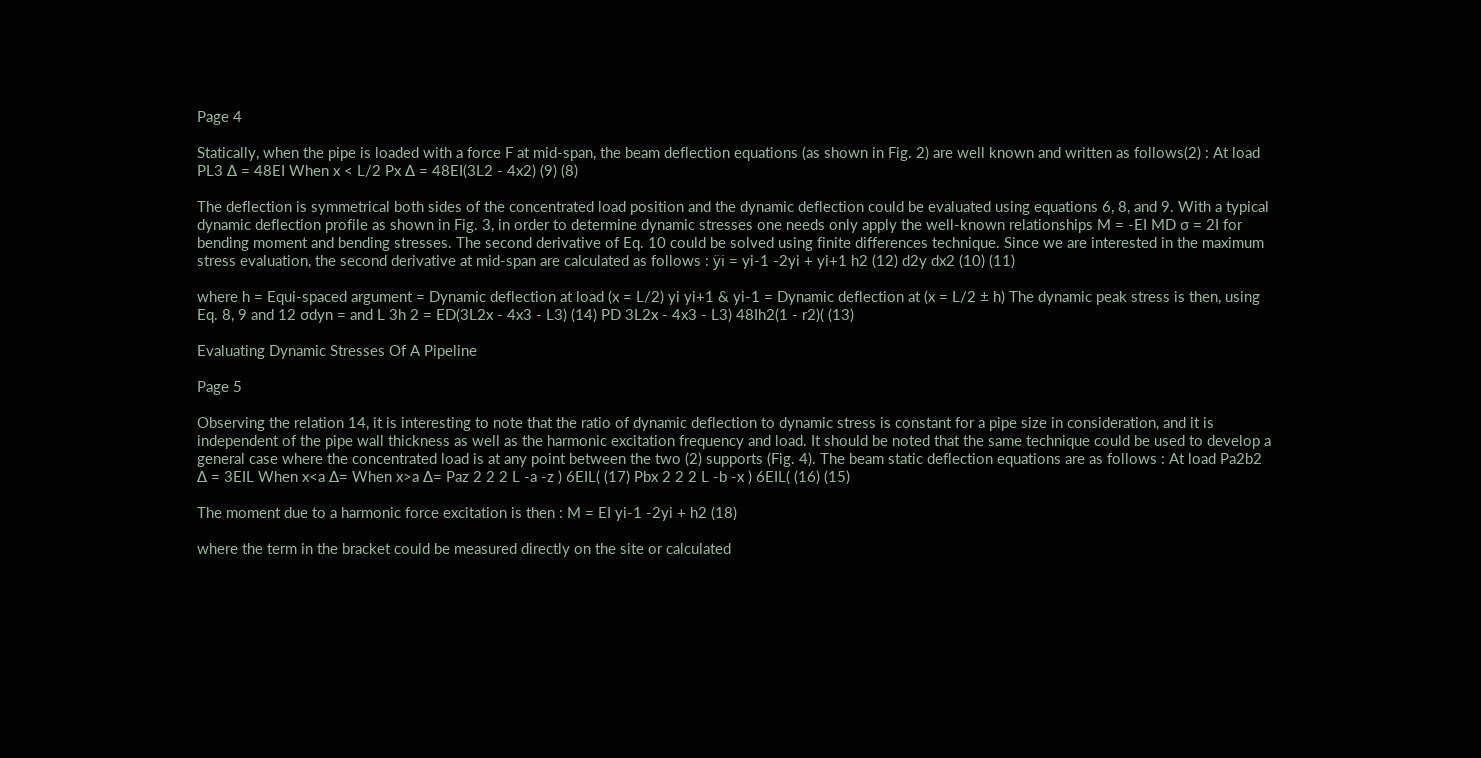Page 4

Statically, when the pipe is loaded with a force F at mid-span, the beam deflection equations (as shown in Fig. 2) are well known and written as follows(2) : At load PL3 ∆ = 48EI When x < L/2 Px ∆ = 48EI(3L2 - 4x2) (9) (8)

The deflection is symmetrical both sides of the concentrated load position and the dynamic deflection could be evaluated using equations 6, 8, and 9. With a typical dynamic deflection profile as shown in Fig. 3, in order to determine dynamic stresses one needs only apply the well-known relationships M = -EI MD σ = 2I for bending moment and bending stresses. The second derivative of Eq. 10 could be solved using finite differences technique. Since we are interested in the maximum stress evaluation, the second derivative at mid-span are calculated as follows : ÿi = yi-1 -2yi + yi+1 h2 (12) d2y dx2 (10) (11)

where h = Equi-spaced argument = Dynamic deflection at load (x = L/2) yi yi+1 & yi-1 = Dynamic deflection at (x = L/2 ± h) The dynamic peak stress is then, using Eq. 8, 9 and 12 σdyn = and L 3h 2 = ED(3L2x - 4x3 - L3) (14) PD 3L2x - 4x3 - L3) 48Ih2(1 - r2)( (13)

Evaluating Dynamic Stresses Of A Pipeline

Page 5

Observing the relation 14, it is interesting to note that the ratio of dynamic deflection to dynamic stress is constant for a pipe size in consideration, and it is independent of the pipe wall thickness as well as the harmonic excitation frequency and load. It should be noted that the same technique could be used to develop a general case where the concentrated load is at any point between the two (2) supports (Fig. 4). The beam static deflection equations are as follows : At load Pa2b2 ∆ = 3EIL When x<a ∆= When x>a ∆= Paz 2 2 2 L -a -z ) 6EIL( (17) Pbx 2 2 2 L -b -x ) 6EIL( (16) (15)

The moment due to a harmonic force excitation is then : M = EI yi-1 -2yi + h2 (18)

where the term in the bracket could be measured directly on the site or calculated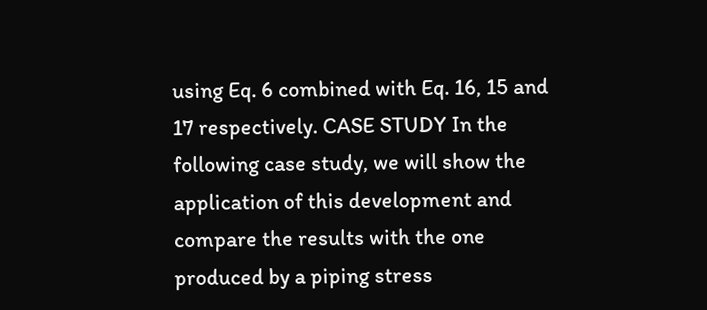using Eq. 6 combined with Eq. 16, 15 and 17 respectively. CASE STUDY In the following case study, we will show the application of this development and compare the results with the one produced by a piping stress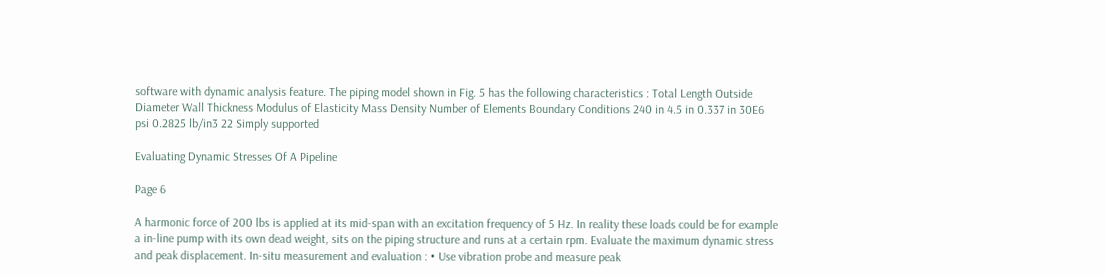software with dynamic analysis feature. The piping model shown in Fig. 5 has the following characteristics : Total Length Outside Diameter Wall Thickness Modulus of Elasticity Mass Density Number of Elements Boundary Conditions 240 in 4.5 in 0.337 in 30E6 psi 0.2825 lb/in3 22 Simply supported

Evaluating Dynamic Stresses Of A Pipeline

Page 6

A harmonic force of 200 lbs is applied at its mid-span with an excitation frequency of 5 Hz. In reality these loads could be for example a in-line pump with its own dead weight, sits on the piping structure and runs at a certain rpm. Evaluate the maximum dynamic stress and peak displacement. In-situ measurement and evaluation : • Use vibration probe and measure peak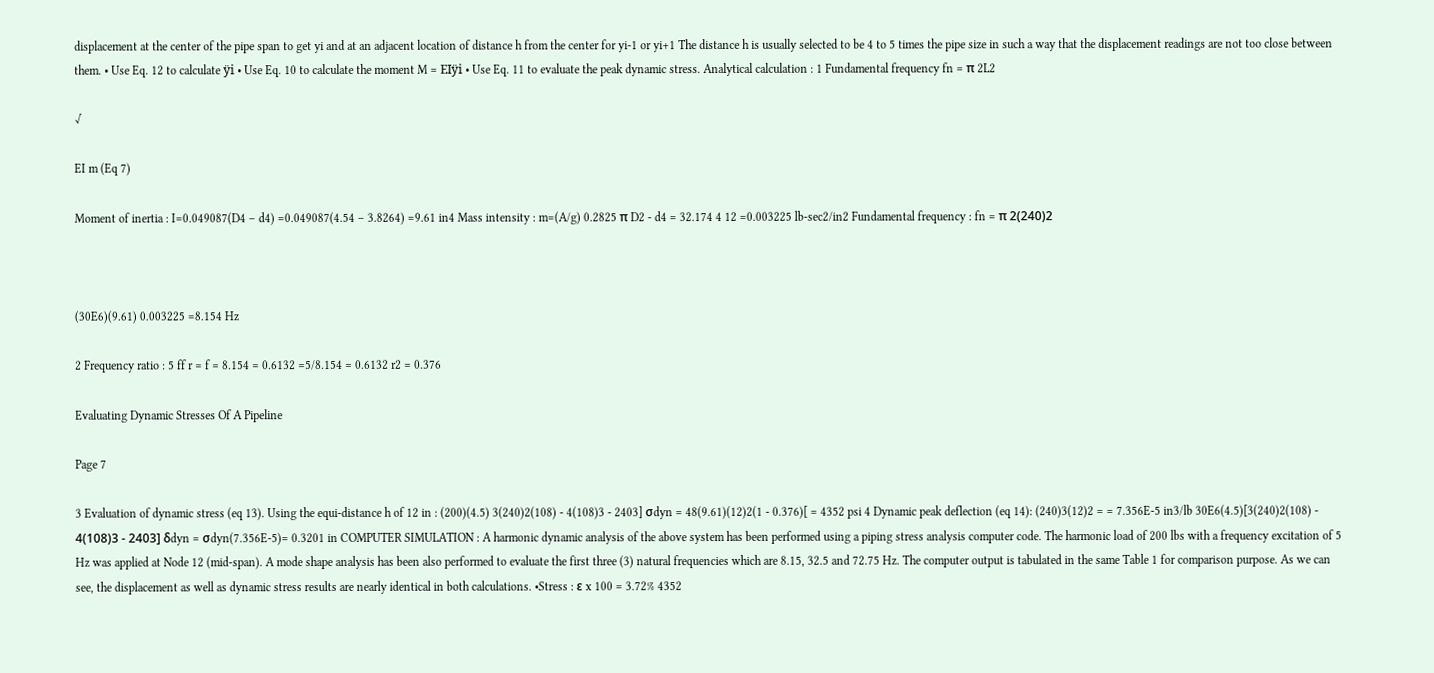displacement at the center of the pipe span to get yi and at an adjacent location of distance h from the center for yi-1 or yi+1 The distance h is usually selected to be 4 to 5 times the pipe size in such a way that the displacement readings are not too close between them. • Use Eq. 12 to calculate ÿi • Use Eq. 10 to calculate the moment M = EIÿi • Use Eq. 11 to evaluate the peak dynamic stress. Analytical calculation : 1 Fundamental frequency fn = π 2L2

√

EI m (Eq 7)

Moment of inertia : I=0.049087(D4 – d4) =0.049087(4.54 – 3.8264) =9.61 in4 Mass intensity : m=(A/g) 0.2825 π D2 - d4 = 32.174 4 12 =0.003225 lb-sec2/in2 Fundamental frequency : fn = π 2(240)2



(30E6)(9.61) 0.003225 =8.154 Hz

2 Frequency ratio : 5 ff r = f = 8.154 = 0.6132 =5/8.154 = 0.6132 r2 = 0.376

Evaluating Dynamic Stresses Of A Pipeline

Page 7

3 Evaluation of dynamic stress (eq 13). Using the equi-distance h of 12 in : (200)(4.5) 3(240)2(108) - 4(108)3 - 2403] σdyn = 48(9.61)(12)2(1 - 0.376)[ = 4352 psi 4 Dynamic peak deflection (eq 14): (240)3(12)2 = = 7.356E-5 in3/lb 30E6(4.5)[3(240)2(108) - 4(108)3 - 2403] δdyn = σdyn(7.356E-5)= 0.3201 in COMPUTER SIMULATION : A harmonic dynamic analysis of the above system has been performed using a piping stress analysis computer code. The harmonic load of 200 lbs with a frequency excitation of 5 Hz was applied at Node 12 (mid-span). A mode shape analysis has been also performed to evaluate the first three (3) natural frequencies which are 8.15, 32.5 and 72.75 Hz. The computer output is tabulated in the same Table 1 for comparison purpose. As we can see, the displacement as well as dynamic stress results are nearly identical in both calculations. •Stress : ε x 100 = 3.72% 4352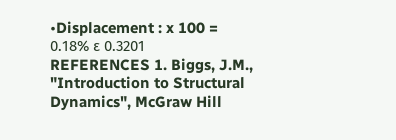•Displacement : x 100 = 0.18% ε 0.3201 REFERENCES 1. Biggs, J.M., "Introduction to Structural Dynamics", McGraw Hill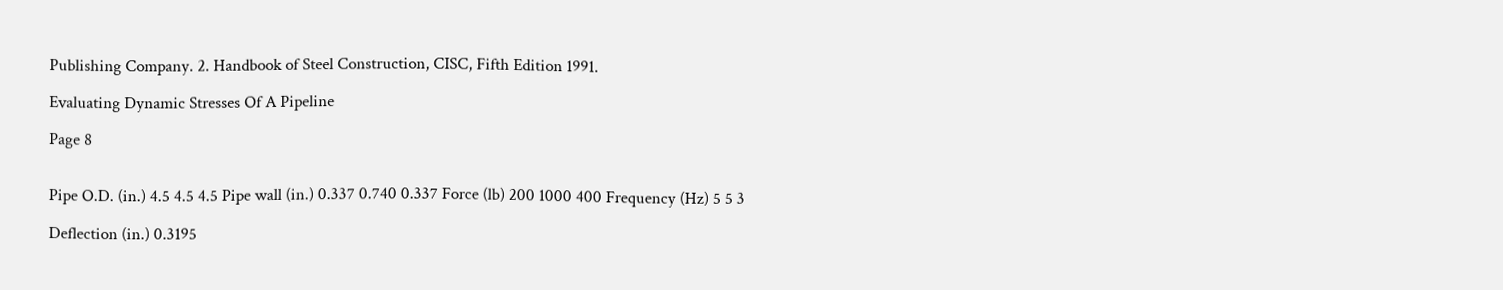Publishing Company. 2. Handbook of Steel Construction, CISC, Fifth Edition 1991.

Evaluating Dynamic Stresses Of A Pipeline

Page 8


Pipe O.D. (in.) 4.5 4.5 4.5 Pipe wall (in.) 0.337 0.740 0.337 Force (lb) 200 1000 400 Frequency (Hz) 5 5 3

Deflection (in.) 0.3195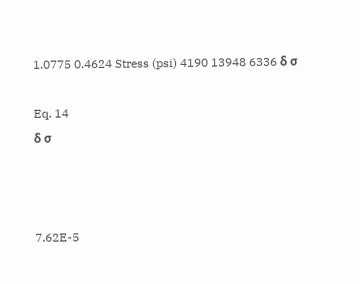1.0775 0.4624 Stress (psi) 4190 13948 6336 δ σ

Eq. 14
δ σ



7.62E-5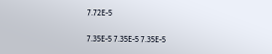7.72E-5

7.35E-5 7.35E-5 7.35E-5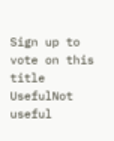Sign up to vote on this title
UsefulNot useful